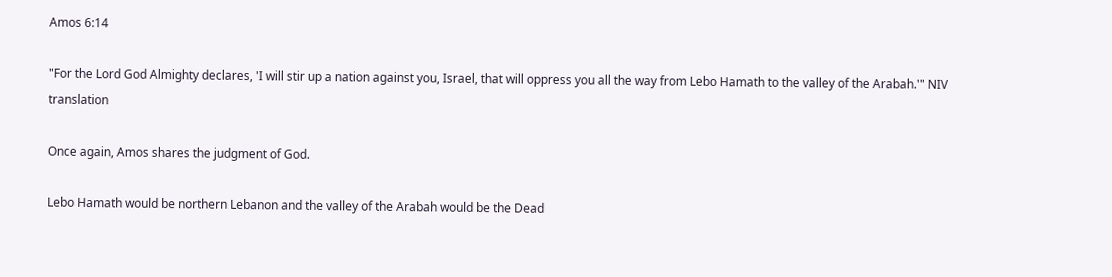Amos 6:14

"For the Lord God Almighty declares, 'I will stir up a nation against you, Israel, that will oppress you all the way from Lebo Hamath to the valley of the Arabah.'" NIV translation

Once again, Amos shares the judgment of God.

Lebo Hamath would be northern Lebanon and the valley of the Arabah would be the Dead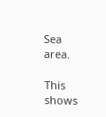Sea area.

This shows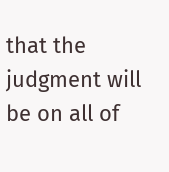that the judgment will be on all of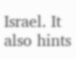Israel. It also hints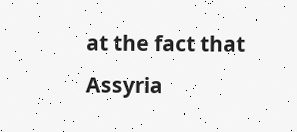at the fact that Assyria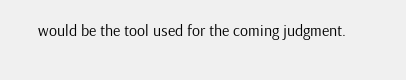would be the tool used for the coming judgment.